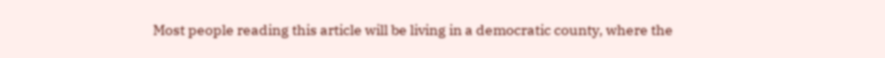Most people reading this article will be living in a democratic county, where the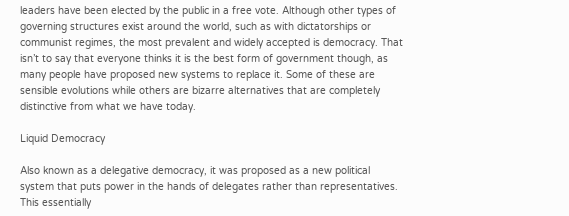leaders have been elected by the public in a free vote. Although other types of governing structures exist around the world, such as with dictatorships or communist regimes, the most prevalent and widely accepted is democracy. That isn’t to say that everyone thinks it is the best form of government though, as many people have proposed new systems to replace it. Some of these are sensible evolutions while others are bizarre alternatives that are completely distinctive from what we have today.

Liquid Democracy

Also known as a delegative democracy, it was proposed as a new political system that puts power in the hands of delegates rather than representatives. This essentially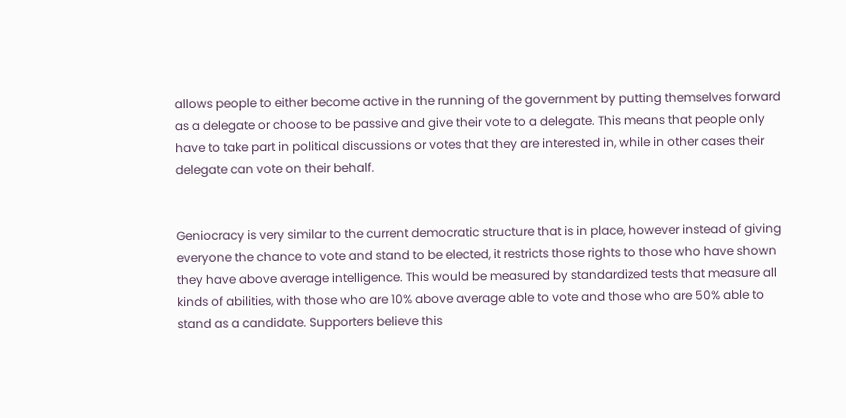allows people to either become active in the running of the government by putting themselves forward as a delegate or choose to be passive and give their vote to a delegate. This means that people only have to take part in political discussions or votes that they are interested in, while in other cases their delegate can vote on their behalf.


Geniocracy is very similar to the current democratic structure that is in place, however instead of giving everyone the chance to vote and stand to be elected, it restricts those rights to those who have shown they have above average intelligence. This would be measured by standardized tests that measure all kinds of abilities, with those who are 10% above average able to vote and those who are 50% able to stand as a candidate. Supporters believe this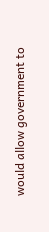would allow government to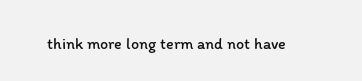think more long term and not have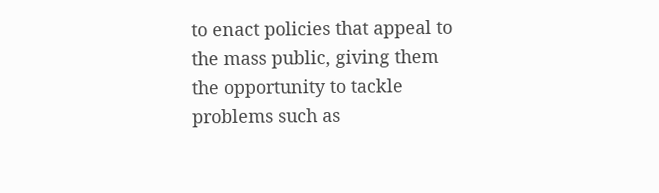to enact policies that appeal to the mass public, giving them the opportunity to tackle problems such as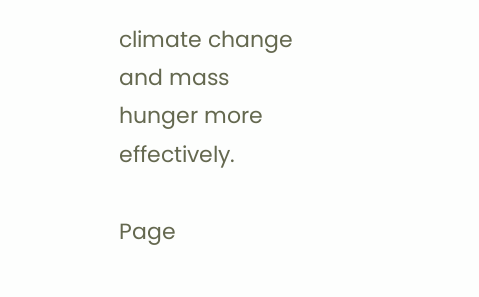climate change and mass hunger more effectively.

Page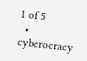1 of 5
  • cyberocracy